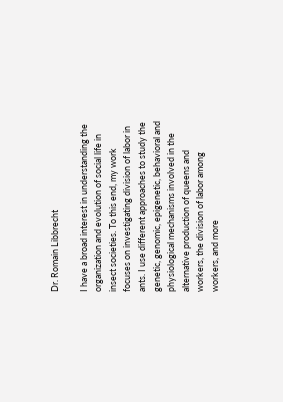Dr. Romain Libbrecht

I have a broad interest in understanding the organization and evolution of social life in insect societies. To this end, my work focuses on investigating division of labor in ants. I use different approaches to study the genetic, genomic, epigenetic, behavioral and physiological mechanisms involved in the alternative production of queens and workers, the division of labor among workers, and more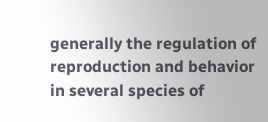generally the regulation of reproduction and behavior in several species of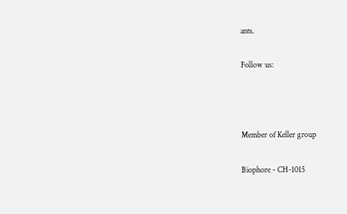ants.

Follow us:



Member of Keller group

Biophore - CH-1015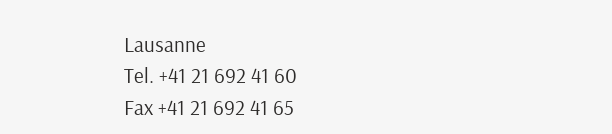Lausanne
Tel. +41 21 692 41 60
Fax +41 21 692 41 65